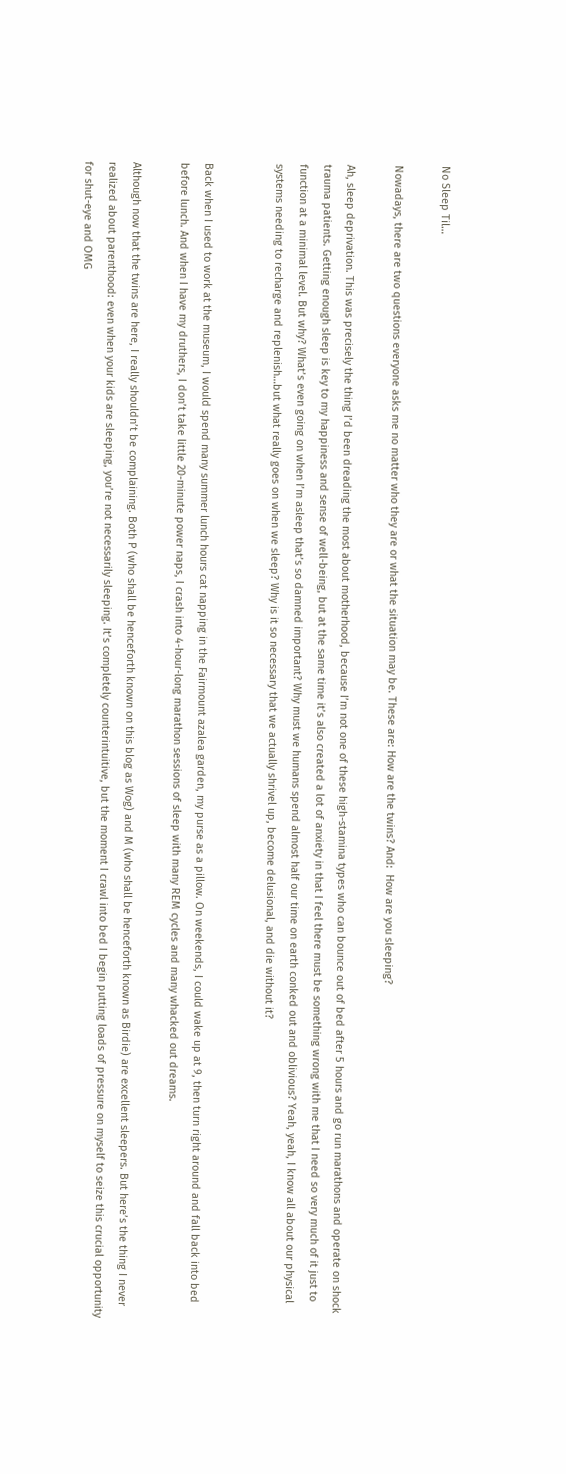No Sleep Til…

Nowadays, there are two questions everyone asks me no matter who they are or what the situation may be. These are: How are the twins? And:  How are you sleeping?

Ah, sleep deprivation. This was precisely the thing I’d been dreading the most about motherhood, because I’m not one of these high-stamina types who can bounce out of bed after 5 hours and go run marathons and operate on shock trauma patients. Getting enough sleep is key to my happiness and sense of well-being, but at the same time it’s also created a lot of anxiety in that I feel there must be something wrong with me that I need so very much of it just to function at a minimal level. But why? What’s even going on when I’m asleep that’s so damned important? Why must we humans spend almost half our time on earth conked out and oblivious? Yeah, yeah, I know all about our physical systems needing to recharge and replenish…but what really goes on when we sleep? Why is it so necessary that we actually shrivel up, become delusional, and die without it?


Back when I used to work at the museum, I would spend many summer lunch hours cat napping in the Fairmount azalea garden, my purse as a pillow. On weekends, I could wake up at 9, then turn right around and fall back into bed before lunch. And when I have my druthers, I don’t take little 20-minute power naps, I crash into 4-hour-long marathon sessions of sleep with many REM cycles and many whacked out dreams.

Although now that the twins are here, I really shouldn’t be complaining. Both P (who shall be henceforth known on this blog as Wog) and M (who shall be henceforth known as Birdie) are excellent sleepers. But here’s the thing I never realized about parenthood: even when your kids are sleeping, you’re not necessarily sleeping. It’s completely counterintuitive, but the moment I crawl into bed I begin putting loads of pressure on myself to seize this crucial opportunity for shut-eye and OMG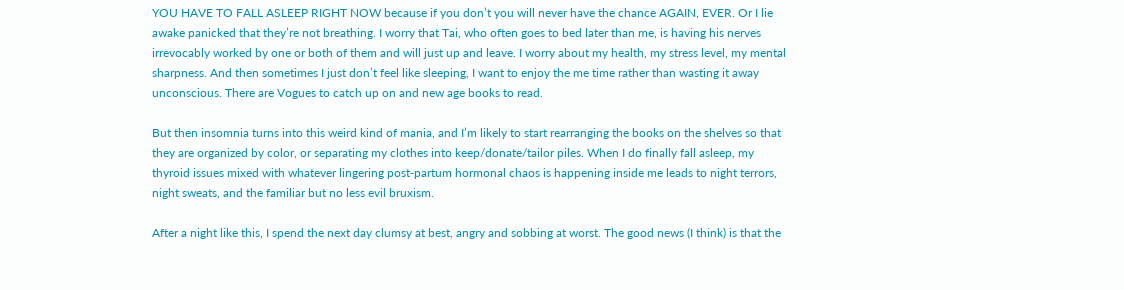YOU HAVE TO FALL ASLEEP RIGHT NOW because if you don’t you will never have the chance AGAIN, EVER. Or I lie awake panicked that they’re not breathing. I worry that Tai, who often goes to bed later than me, is having his nerves irrevocably worked by one or both of them and will just up and leave. I worry about my health, my stress level, my mental sharpness. And then sometimes I just don’t feel like sleeping, I want to enjoy the me time rather than wasting it away unconscious. There are Vogues to catch up on and new age books to read.

But then insomnia turns into this weird kind of mania, and I’m likely to start rearranging the books on the shelves so that they are organized by color, or separating my clothes into keep/donate/tailor piles. When I do finally fall asleep, my thyroid issues mixed with whatever lingering post-partum hormonal chaos is happening inside me leads to night terrors, night sweats, and the familiar but no less evil bruxism.

After a night like this, I spend the next day clumsy at best, angry and sobbing at worst. The good news (I think) is that the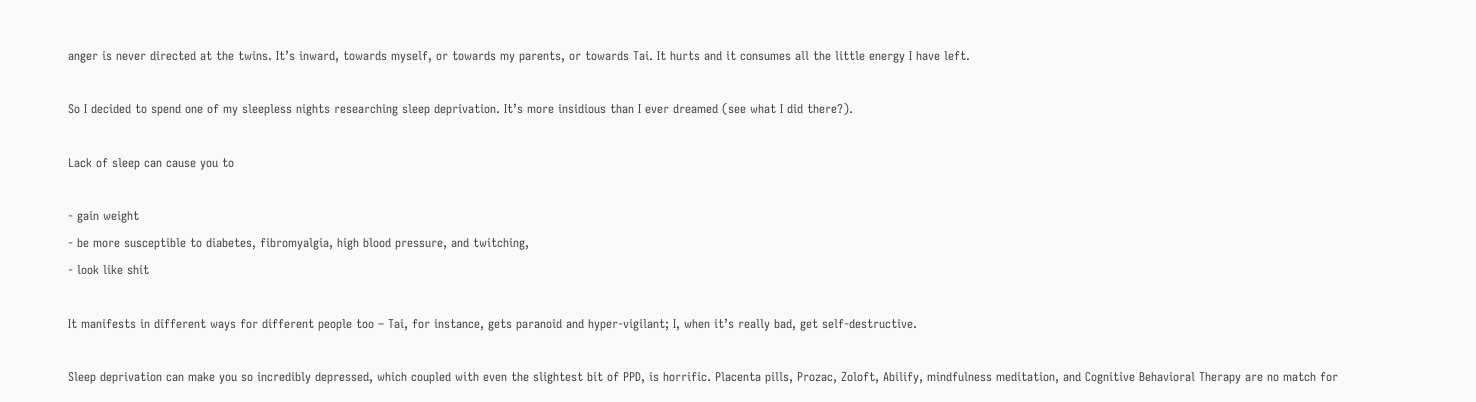anger is never directed at the twins. It’s inward, towards myself, or towards my parents, or towards Tai. It hurts and it consumes all the little energy I have left.

So I decided to spend one of my sleepless nights researching sleep deprivation. It’s more insidious than I ever dreamed (see what I did there?).

Lack of sleep can cause you to

- gain weight
- be more susceptible to diabetes, fibromyalgia, high blood pressure, and twitching,
- look like shit

It manifests in different ways for different people too – Tai, for instance, gets paranoid and hyper-vigilant; I, when it’s really bad, get self-destructive.

Sleep deprivation can make you so incredibly depressed, which coupled with even the slightest bit of PPD, is horrific. Placenta pills, Prozac, Zoloft, Abilify, mindfulness meditation, and Cognitive Behavioral Therapy are no match for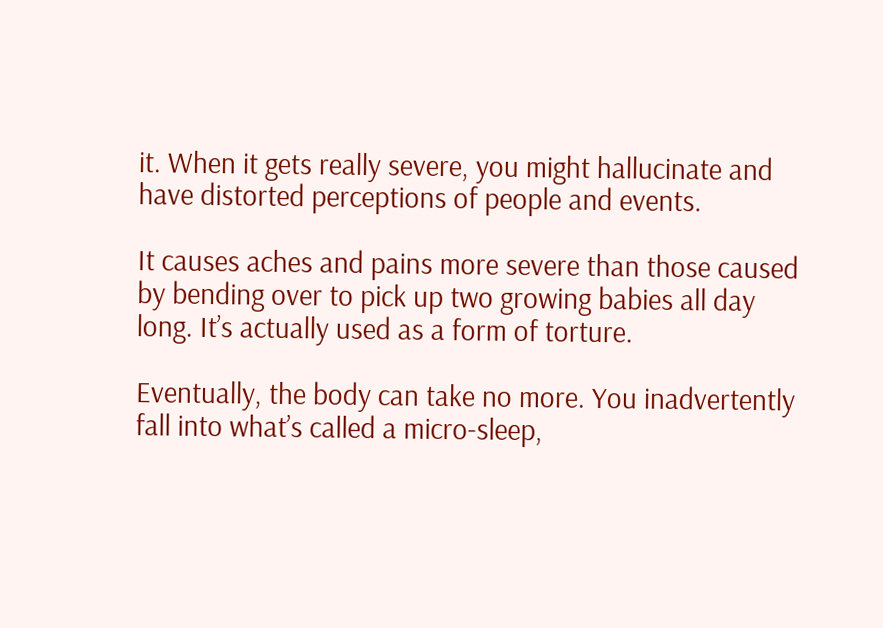it. When it gets really severe, you might hallucinate and have distorted perceptions of people and events.

It causes aches and pains more severe than those caused by bending over to pick up two growing babies all day long. It’s actually used as a form of torture.

Eventually, the body can take no more. You inadvertently fall into what’s called a micro-sleep,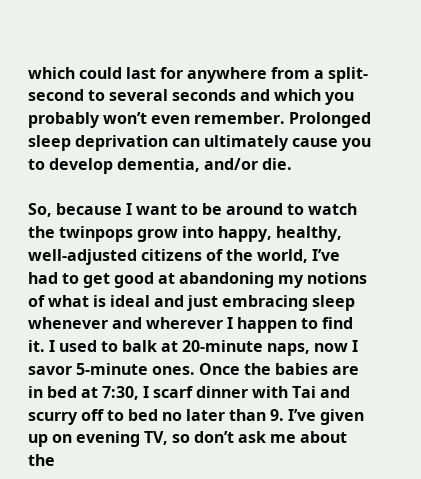which could last for anywhere from a split-second to several seconds and which you probably won’t even remember. Prolonged sleep deprivation can ultimately cause you to develop dementia, and/or die.

So, because I want to be around to watch the twinpops grow into happy, healthy, well-adjusted citizens of the world, I’ve had to get good at abandoning my notions of what is ideal and just embracing sleep whenever and wherever I happen to find it. I used to balk at 20-minute naps, now I savor 5-minute ones. Once the babies are in bed at 7:30, I scarf dinner with Tai and scurry off to bed no later than 9. I’ve given up on evening TV, so don’t ask me about the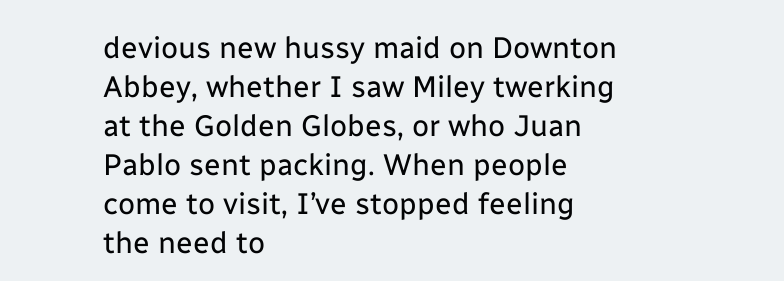devious new hussy maid on Downton Abbey, whether I saw Miley twerking at the Golden Globes, or who Juan Pablo sent packing. When people come to visit, I’ve stopped feeling the need to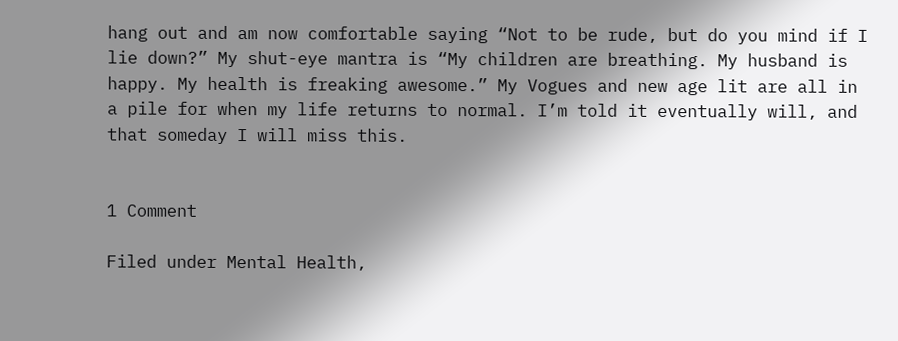hang out and am now comfortable saying “Not to be rude, but do you mind if I lie down?” My shut-eye mantra is “My children are breathing. My husband is happy. My health is freaking awesome.” My Vogues and new age lit are all in a pile for when my life returns to normal. I’m told it eventually will, and that someday I will miss this.


1 Comment

Filed under Mental Health,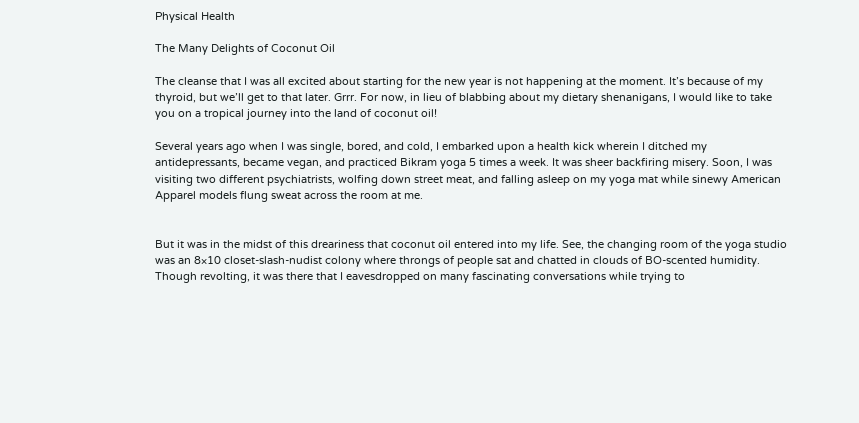Physical Health

The Many Delights of Coconut Oil

The cleanse that I was all excited about starting for the new year is not happening at the moment. It’s because of my thyroid, but we’ll get to that later. Grrr. For now, in lieu of blabbing about my dietary shenanigans, I would like to take you on a tropical journey into the land of coconut oil!

Several years ago when I was single, bored, and cold, I embarked upon a health kick wherein I ditched my antidepressants, became vegan, and practiced Bikram yoga 5 times a week. It was sheer backfiring misery. Soon, I was visiting two different psychiatrists, wolfing down street meat, and falling asleep on my yoga mat while sinewy American Apparel models flung sweat across the room at me.


But it was in the midst of this dreariness that coconut oil entered into my life. See, the changing room of the yoga studio was an 8×10 closet-slash-nudist colony where throngs of people sat and chatted in clouds of BO-scented humidity. Though revolting, it was there that I eavesdropped on many fascinating conversations while trying to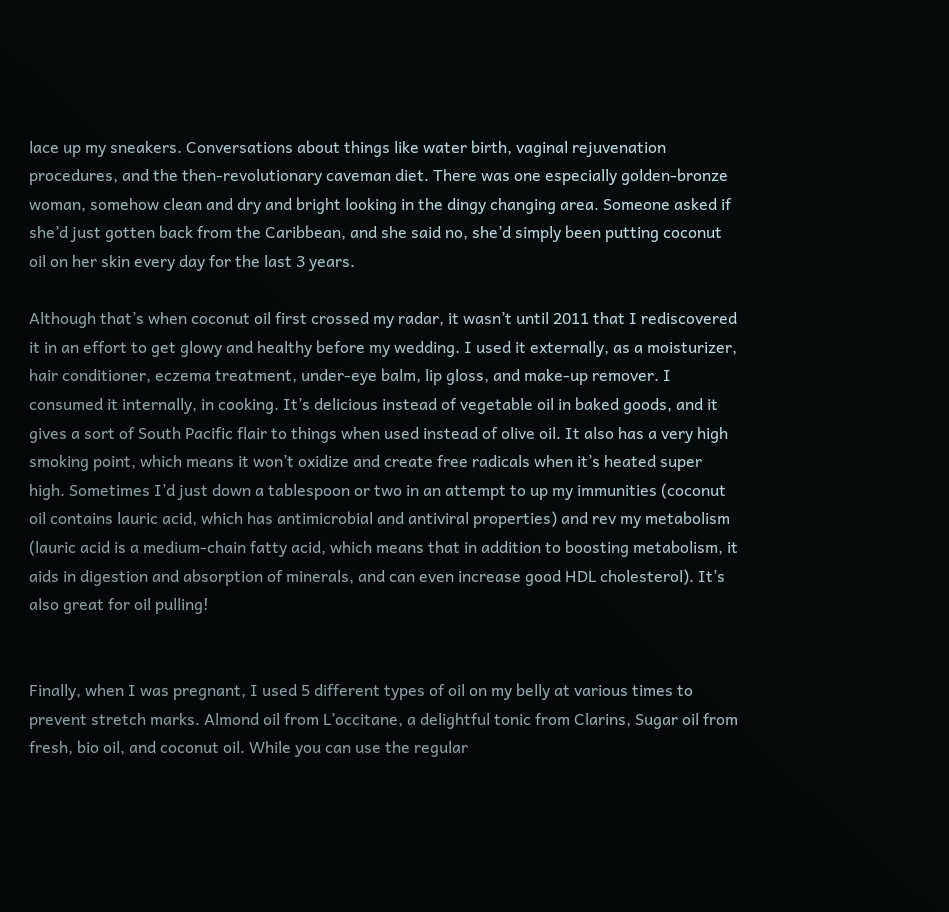lace up my sneakers. Conversations about things like water birth, vaginal rejuvenation procedures, and the then-revolutionary caveman diet. There was one especially golden-bronze woman, somehow clean and dry and bright looking in the dingy changing area. Someone asked if she’d just gotten back from the Caribbean, and she said no, she’d simply been putting coconut oil on her skin every day for the last 3 years.

Although that’s when coconut oil first crossed my radar, it wasn’t until 2011 that I rediscovered it in an effort to get glowy and healthy before my wedding. I used it externally, as a moisturizer, hair conditioner, eczema treatment, under-eye balm, lip gloss, and make-up remover. I consumed it internally, in cooking. It’s delicious instead of vegetable oil in baked goods, and it gives a sort of South Pacific flair to things when used instead of olive oil. It also has a very high smoking point, which means it won’t oxidize and create free radicals when it’s heated super high. Sometimes I’d just down a tablespoon or two in an attempt to up my immunities (coconut oil contains lauric acid, which has antimicrobial and antiviral properties) and rev my metabolism (lauric acid is a medium-chain fatty acid, which means that in addition to boosting metabolism, it aids in digestion and absorption of minerals, and can even increase good HDL cholesterol). It’s also great for oil pulling!


Finally, when I was pregnant, I used 5 different types of oil on my belly at various times to prevent stretch marks. Almond oil from L’occitane, a delightful tonic from Clarins, Sugar oil from fresh, bio oil, and coconut oil. While you can use the regular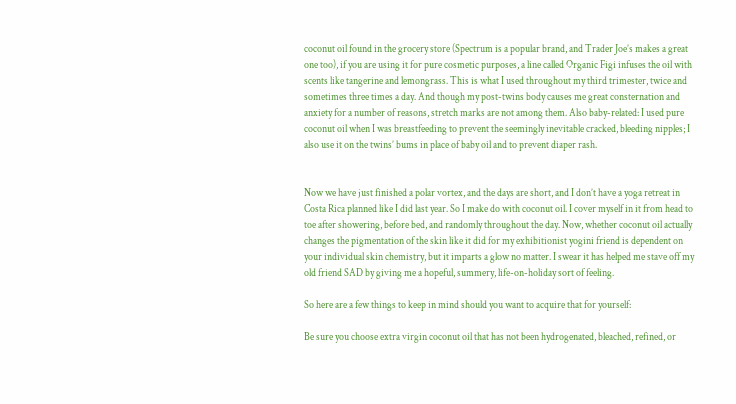coconut oil found in the grocery store (Spectrum is a popular brand, and Trader Joe’s makes a great one too), if you are using it for pure cosmetic purposes, a line called Organic Figi infuses the oil with scents like tangerine and lemongrass. This is what I used throughout my third trimester, twice and sometimes three times a day. And though my post-twins body causes me great consternation and anxiety for a number of reasons, stretch marks are not among them. Also baby-related: I used pure coconut oil when I was breastfeeding to prevent the seemingly inevitable cracked, bleeding nipples; I also use it on the twins’ bums in place of baby oil and to prevent diaper rash.


Now we have just finished a polar vortex, and the days are short, and I don’t have a yoga retreat in Costa Rica planned like I did last year. So I make do with coconut oil. I cover myself in it from head to toe after showering, before bed, and randomly throughout the day. Now, whether coconut oil actually changes the pigmentation of the skin like it did for my exhibitionist yogini friend is dependent on your individual skin chemistry, but it imparts a glow no matter. I swear it has helped me stave off my old friend SAD by giving me a hopeful, summery, life-on-holiday sort of feeling.

So here are a few things to keep in mind should you want to acquire that for yourself:

Be sure you choose extra virgin coconut oil that has not been hydrogenated, bleached, refined, or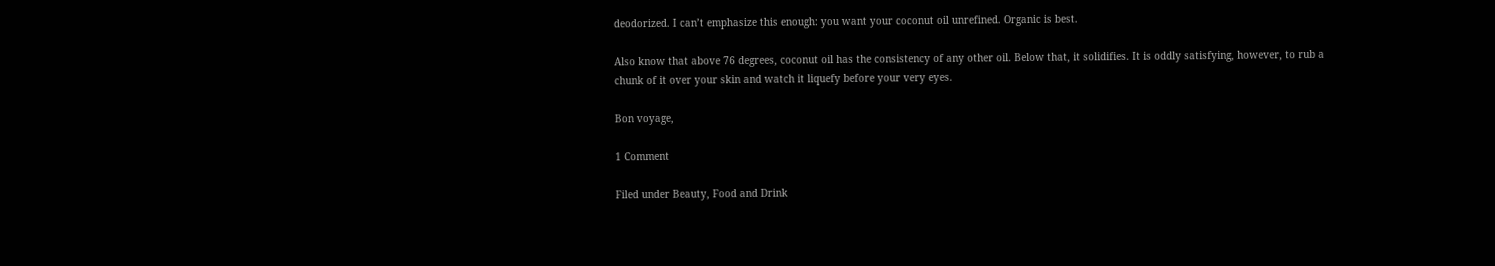deodorized. I can’t emphasize this enough: you want your coconut oil unrefined. Organic is best.

Also know that above 76 degrees, coconut oil has the consistency of any other oil. Below that, it solidifies. It is oddly satisfying, however, to rub a chunk of it over your skin and watch it liquefy before your very eyes.

Bon voyage,

1 Comment

Filed under Beauty, Food and Drink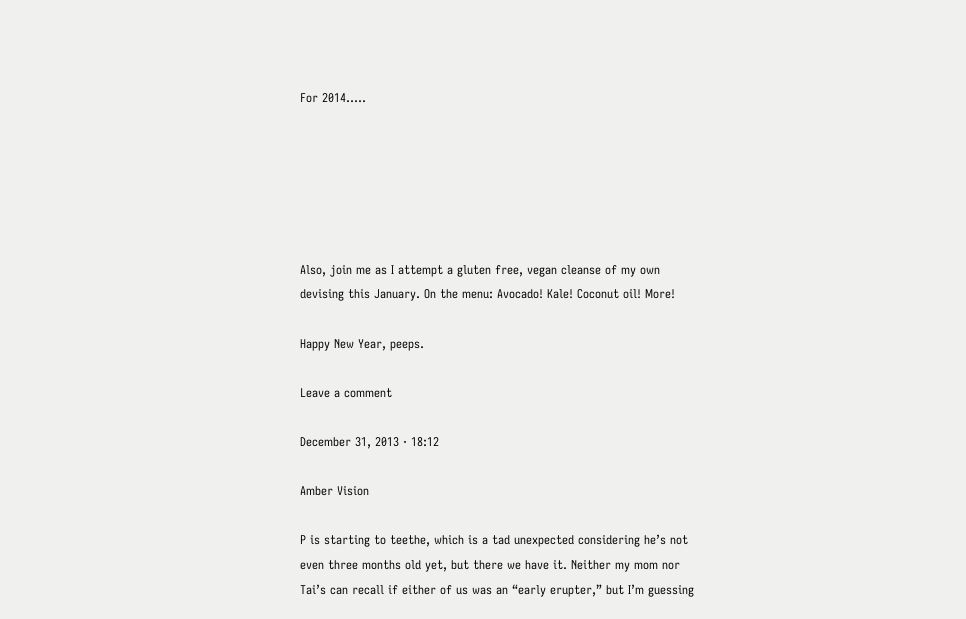For 2014…..






Also, join me as I attempt a gluten free, vegan cleanse of my own devising this January. On the menu: Avocado! Kale! Coconut oil! More!

Happy New Year, peeps.

Leave a comment

December 31, 2013 · 18:12

Amber Vision

P is starting to teethe, which is a tad unexpected considering he’s not even three months old yet, but there we have it. Neither my mom nor Tai’s can recall if either of us was an “early erupter,” but I’m guessing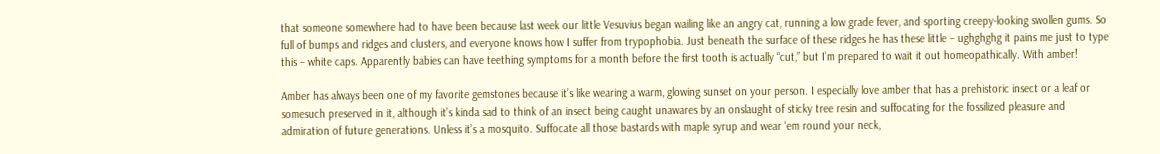that someone somewhere had to have been because last week our little Vesuvius began wailing like an angry cat, running a low grade fever, and sporting creepy-looking swollen gums. So full of bumps and ridges and clusters, and everyone knows how I suffer from trypophobia. Just beneath the surface of these ridges he has these little – ughghghg it pains me just to type this – white caps. Apparently babies can have teething symptoms for a month before the first tooth is actually “cut,” but I’m prepared to wait it out homeopathically. With amber!

Amber has always been one of my favorite gemstones because it’s like wearing a warm, glowing sunset on your person. I especially love amber that has a prehistoric insect or a leaf or somesuch preserved in it, although it’s kinda sad to think of an insect being caught unawares by an onslaught of sticky tree resin and suffocating for the fossilized pleasure and admiration of future generations. Unless it’s a mosquito. Suffocate all those bastards with maple syrup and wear ‘em round your neck,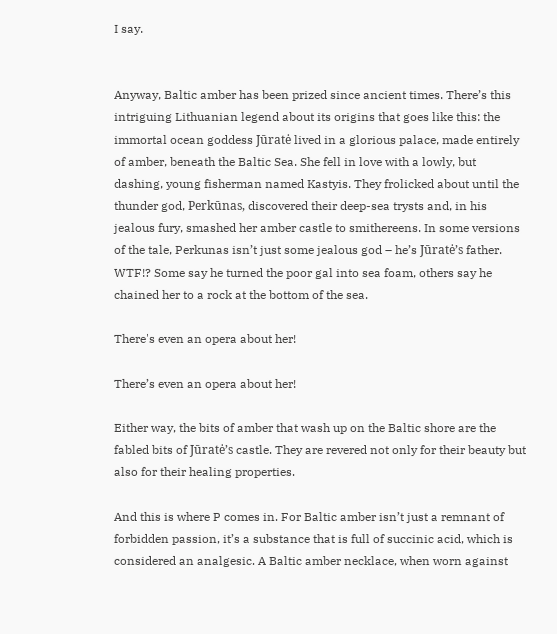I say.


Anyway, Baltic amber has been prized since ancient times. There’s this intriguing Lithuanian legend about its origins that goes like this: the immortal ocean goddess Jūratė lived in a glorious palace, made entirely of amber, beneath the Baltic Sea. She fell in love with a lowly, but dashing, young fisherman named Kastyis. They frolicked about until the thunder god, Perkūnas, discovered their deep-sea trysts and, in his jealous fury, smashed her amber castle to smithereens. In some versions of the tale, Perkunas isn’t just some jealous god – he’s Jūratė’s father. WTF!? Some say he turned the poor gal into sea foam, others say he chained her to a rock at the bottom of the sea.

There's even an opera about her!

There’s even an opera about her!

Either way, the bits of amber that wash up on the Baltic shore are the fabled bits of Jūratė’s castle. They are revered not only for their beauty but also for their healing properties.

And this is where P comes in. For Baltic amber isn’t just a remnant of forbidden passion, it’s a substance that is full of succinic acid, which is considered an analgesic. A Baltic amber necklace, when worn against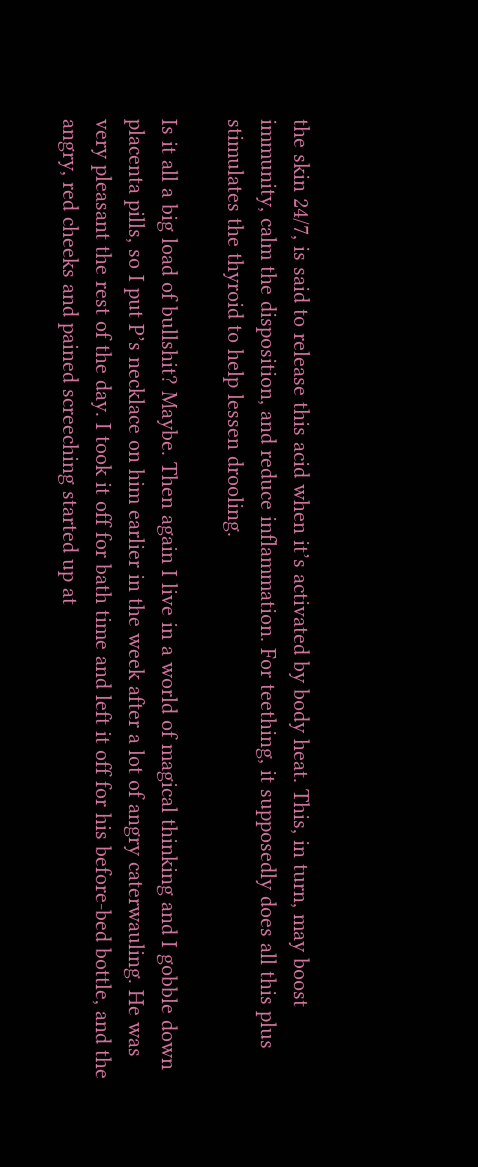the skin 24/7, is said to release this acid when it’s activated by body heat. This, in turn, may boost immunity, calm the disposition, and reduce inflammation. For teething, it supposedly does all this plus stimulates the thyroid to help lessen drooling.

Is it all a big load of bullshit? Maybe. Then again I live in a world of magical thinking and I gobble down placenta pills, so I put P’s necklace on him earlier in the week after a lot of angry caterwauling. He was very pleasant the rest of the day. I took it off for bath time and left it off for his before-bed bottle, and the angry, red cheeks and pained screeching started up at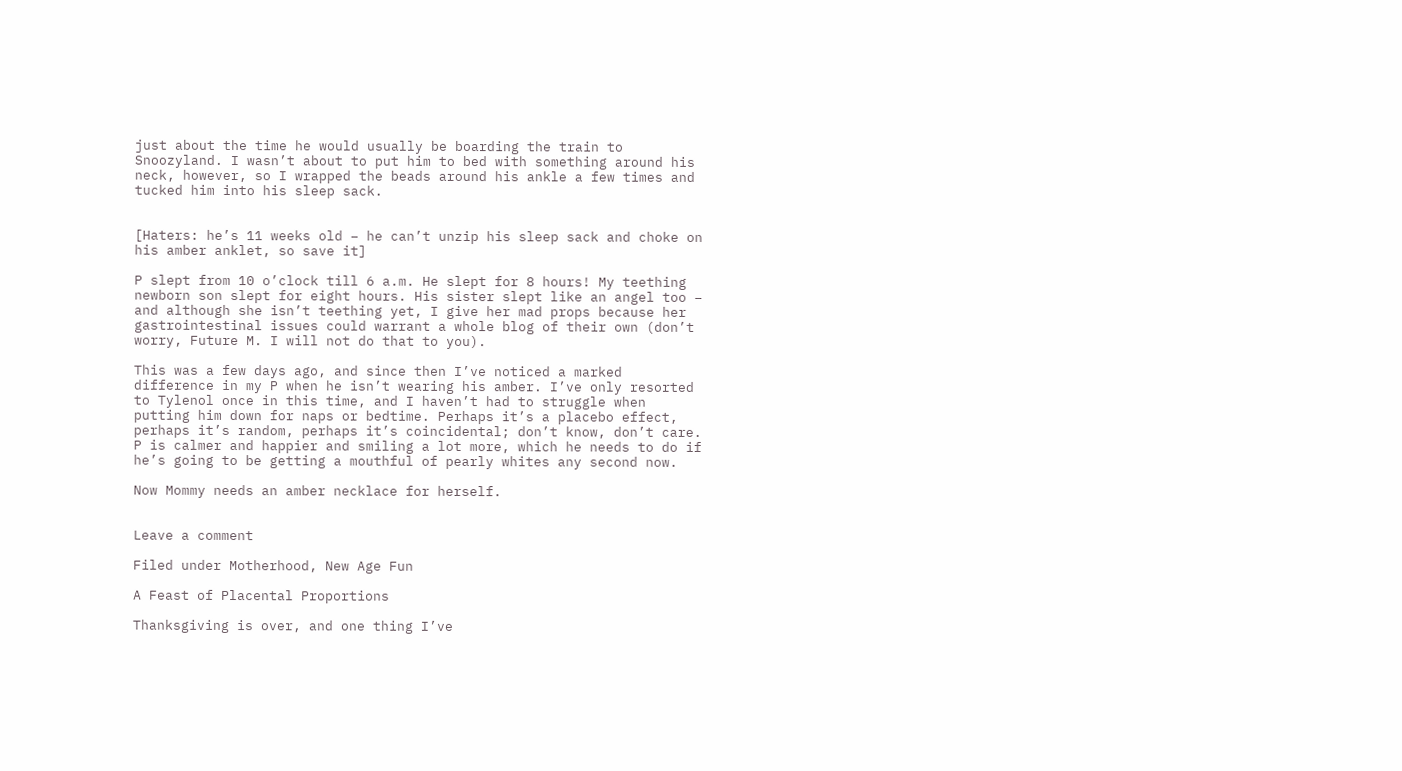just about the time he would usually be boarding the train to Snoozyland. I wasn’t about to put him to bed with something around his neck, however, so I wrapped the beads around his ankle a few times and tucked him into his sleep sack.


[Haters: he’s 11 weeks old – he can’t unzip his sleep sack and choke on his amber anklet, so save it]

P slept from 10 o’clock till 6 a.m. He slept for 8 hours! My teething newborn son slept for eight hours. His sister slept like an angel too – and although she isn’t teething yet, I give her mad props because her gastrointestinal issues could warrant a whole blog of their own (don’t worry, Future M. I will not do that to you).

This was a few days ago, and since then I’ve noticed a marked difference in my P when he isn’t wearing his amber. I’ve only resorted to Tylenol once in this time, and I haven’t had to struggle when putting him down for naps or bedtime. Perhaps it’s a placebo effect, perhaps it’s random, perhaps it’s coincidental; don’t know, don’t care. P is calmer and happier and smiling a lot more, which he needs to do if he’s going to be getting a mouthful of pearly whites any second now.

Now Mommy needs an amber necklace for herself.


Leave a comment

Filed under Motherhood, New Age Fun

A Feast of Placental Proportions

Thanksgiving is over, and one thing I’ve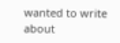wanted to write about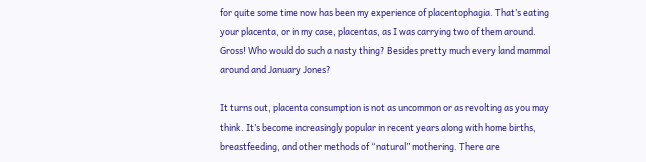for quite some time now has been my experience of placentophagia. That’s eating your placenta, or in my case, placentas, as I was carrying two of them around. Gross! Who would do such a nasty thing? Besides pretty much every land mammal around and January Jones?

It turns out, placenta consumption is not as uncommon or as revolting as you may think. It’s become increasingly popular in recent years along with home births, breastfeeding, and other methods of “natural” mothering. There are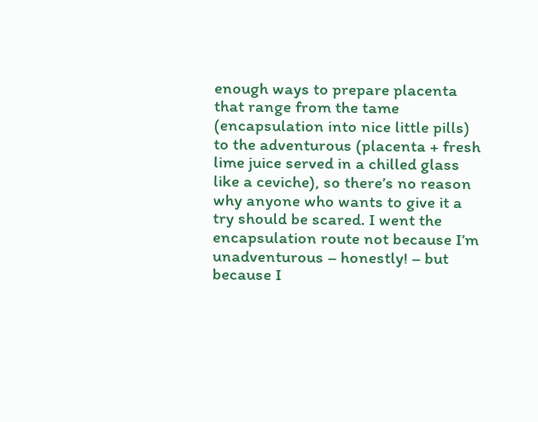enough ways to prepare placenta that range from the tame (encapsulation into nice little pills) to the adventurous (placenta + fresh lime juice served in a chilled glass like a ceviche), so there’s no reason why anyone who wants to give it a try should be scared. I went the encapsulation route not because I’m unadventurous – honestly! – but because I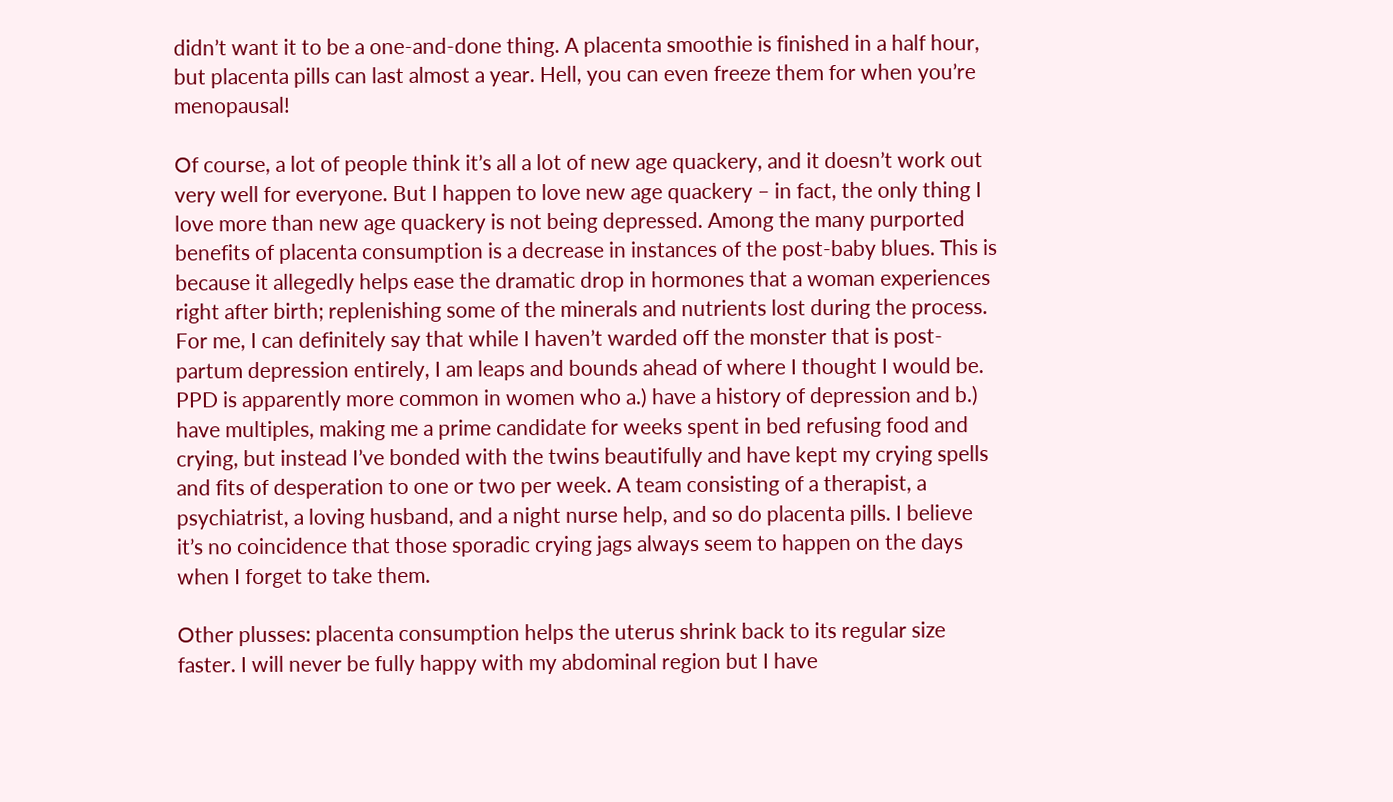didn’t want it to be a one-and-done thing. A placenta smoothie is finished in a half hour, but placenta pills can last almost a year. Hell, you can even freeze them for when you’re menopausal!

Of course, a lot of people think it’s all a lot of new age quackery, and it doesn’t work out very well for everyone. But I happen to love new age quackery – in fact, the only thing I love more than new age quackery is not being depressed. Among the many purported benefits of placenta consumption is a decrease in instances of the post-baby blues. This is because it allegedly helps ease the dramatic drop in hormones that a woman experiences right after birth; replenishing some of the minerals and nutrients lost during the process. For me, I can definitely say that while I haven’t warded off the monster that is post-partum depression entirely, I am leaps and bounds ahead of where I thought I would be. PPD is apparently more common in women who a.) have a history of depression and b.) have multiples, making me a prime candidate for weeks spent in bed refusing food and crying, but instead I’ve bonded with the twins beautifully and have kept my crying spells and fits of desperation to one or two per week. A team consisting of a therapist, a psychiatrist, a loving husband, and a night nurse help, and so do placenta pills. I believe it’s no coincidence that those sporadic crying jags always seem to happen on the days when I forget to take them.

Other plusses: placenta consumption helps the uterus shrink back to its regular size faster. I will never be fully happy with my abdominal region but I have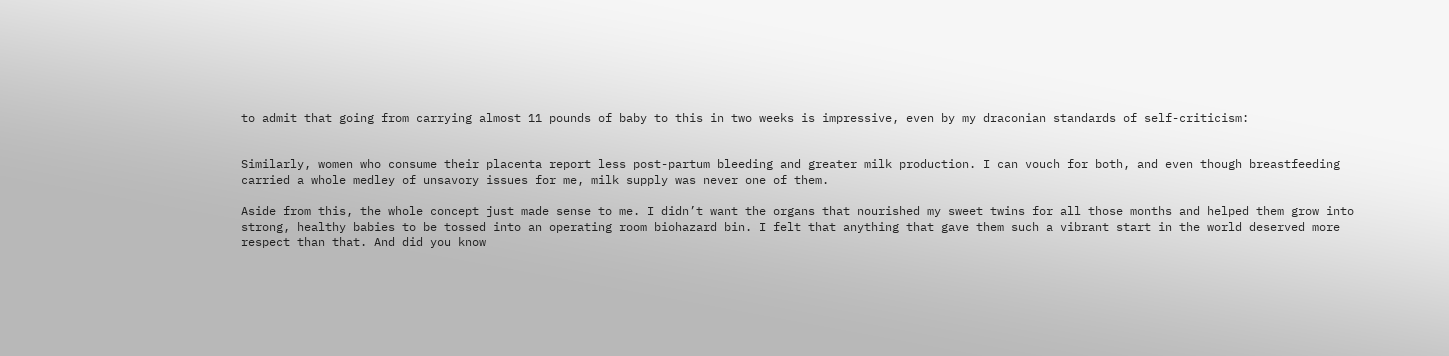to admit that going from carrying almost 11 pounds of baby to this in two weeks is impressive, even by my draconian standards of self-criticism:


Similarly, women who consume their placenta report less post-partum bleeding and greater milk production. I can vouch for both, and even though breastfeeding carried a whole medley of unsavory issues for me, milk supply was never one of them.

Aside from this, the whole concept just made sense to me. I didn’t want the organs that nourished my sweet twins for all those months and helped them grow into strong, healthy babies to be tossed into an operating room biohazard bin. I felt that anything that gave them such a vibrant start in the world deserved more respect than that. And did you know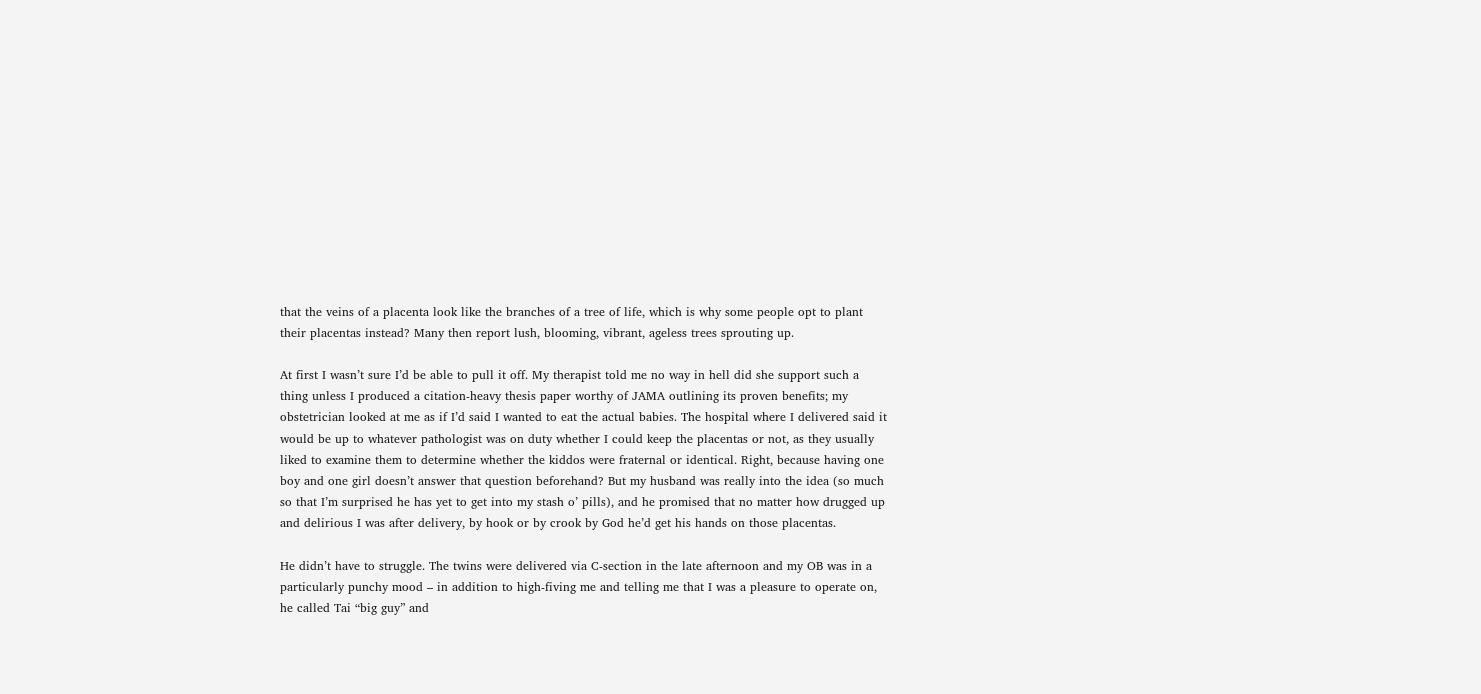that the veins of a placenta look like the branches of a tree of life, which is why some people opt to plant their placentas instead? Many then report lush, blooming, vibrant, ageless trees sprouting up.

At first I wasn’t sure I’d be able to pull it off. My therapist told me no way in hell did she support such a thing unless I produced a citation-heavy thesis paper worthy of JAMA outlining its proven benefits; my obstetrician looked at me as if I’d said I wanted to eat the actual babies. The hospital where I delivered said it would be up to whatever pathologist was on duty whether I could keep the placentas or not, as they usually liked to examine them to determine whether the kiddos were fraternal or identical. Right, because having one boy and one girl doesn’t answer that question beforehand? But my husband was really into the idea (so much so that I’m surprised he has yet to get into my stash o’ pills), and he promised that no matter how drugged up and delirious I was after delivery, by hook or by crook by God he’d get his hands on those placentas.

He didn’t have to struggle. The twins were delivered via C-section in the late afternoon and my OB was in a particularly punchy mood – in addition to high-fiving me and telling me that I was a pleasure to operate on, he called Tai “big guy” and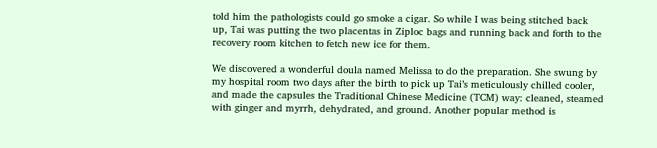told him the pathologists could go smoke a cigar. So while I was being stitched back up, Tai was putting the two placentas in Ziploc bags and running back and forth to the recovery room kitchen to fetch new ice for them.

We discovered a wonderful doula named Melissa to do the preparation. She swung by my hospital room two days after the birth to pick up Tai’s meticulously chilled cooler, and made the capsules the Traditional Chinese Medicine (TCM) way: cleaned, steamed with ginger and myrrh, dehydrated, and ground. Another popular method is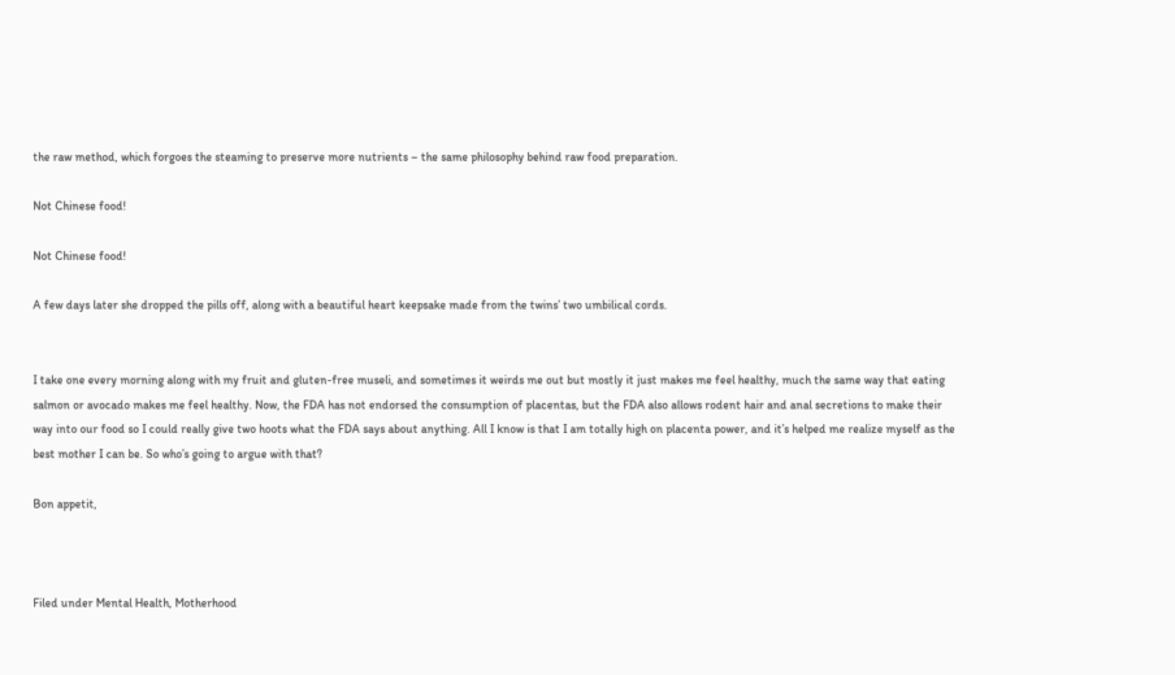the raw method, which forgoes the steaming to preserve more nutrients – the same philosophy behind raw food preparation.

Not Chinese food!

Not Chinese food!

A few days later she dropped the pills off, along with a beautiful heart keepsake made from the twins’ two umbilical cords.


I take one every morning along with my fruit and gluten-free museli, and sometimes it weirds me out but mostly it just makes me feel healthy, much the same way that eating salmon or avocado makes me feel healthy. Now, the FDA has not endorsed the consumption of placentas, but the FDA also allows rodent hair and anal secretions to make their way into our food so I could really give two hoots what the FDA says about anything. All I know is that I am totally high on placenta power, and it’s helped me realize myself as the best mother I can be. So who’s going to argue with that?

Bon appetit,



Filed under Mental Health, Motherhood